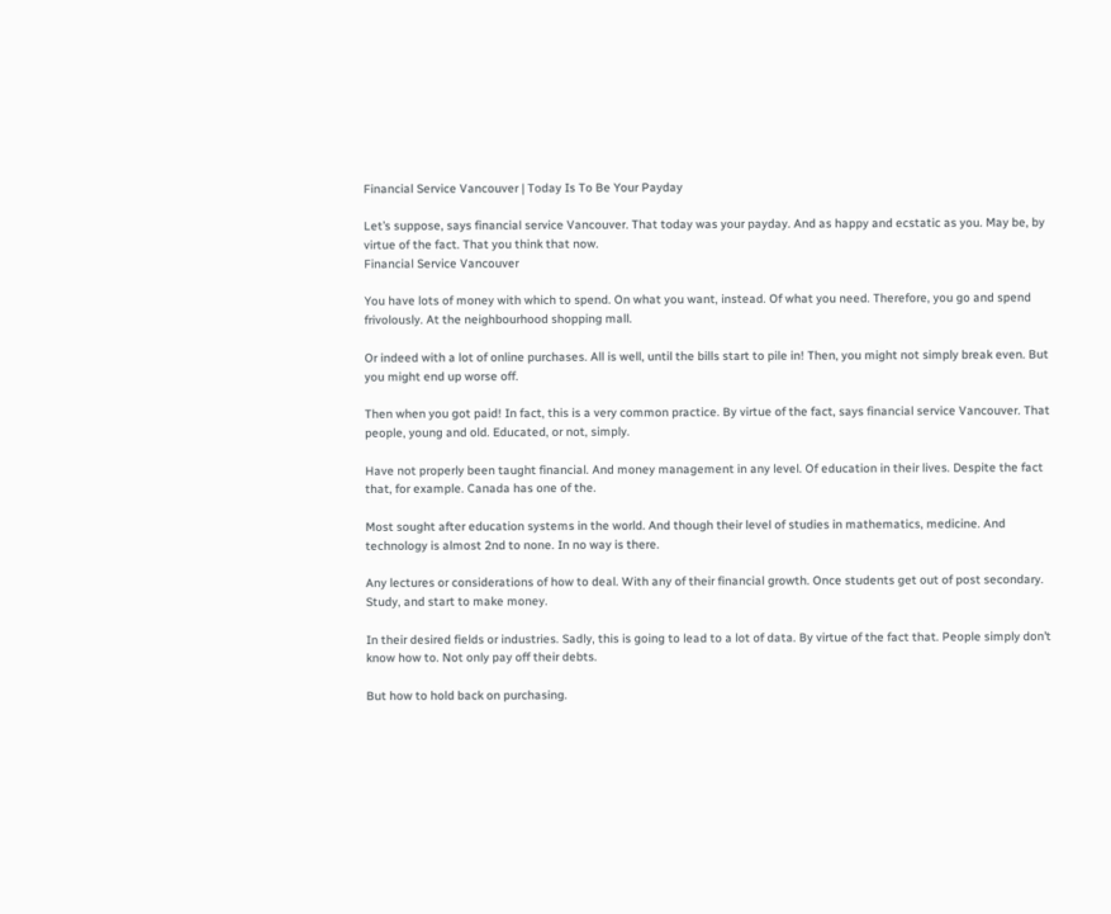Financial Service Vancouver | Today Is To Be Your Payday

Let’s suppose, says financial service Vancouver. That today was your payday. And as happy and ecstatic as you. May be, by virtue of the fact. That you think that now.
Financial Service Vancouver

You have lots of money with which to spend. On what you want, instead. Of what you need. Therefore, you go and spend frivolously. At the neighbourhood shopping mall.

Or indeed with a lot of online purchases. All is well, until the bills start to pile in! Then, you might not simply break even. But you might end up worse off.

Then when you got paid! In fact, this is a very common practice. By virtue of the fact, says financial service Vancouver. That people, young and old. Educated, or not, simply.

Have not properly been taught financial. And money management in any level. Of education in their lives. Despite the fact that, for example. Canada has one of the.

Most sought after education systems in the world. And though their level of studies in mathematics, medicine. And technology is almost 2nd to none. In no way is there.

Any lectures or considerations of how to deal. With any of their financial growth. Once students get out of post secondary. Study, and start to make money.

In their desired fields or industries. Sadly, this is going to lead to a lot of data. By virtue of the fact that. People simply don’t know how to. Not only pay off their debts.

But how to hold back on purchasing.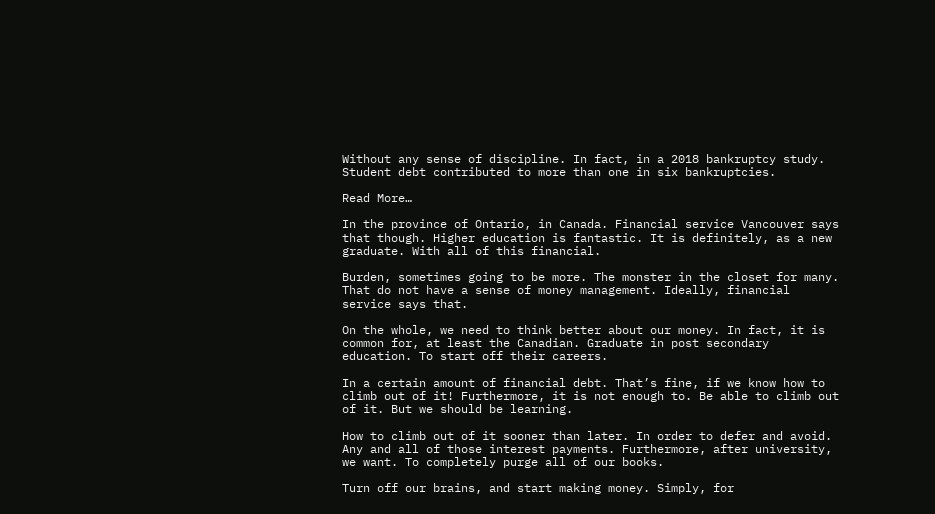Without any sense of discipline. In fact, in a 2018 bankruptcy study. Student debt contributed to more than one in six bankruptcies.

Read More…

In the province of Ontario, in Canada. Financial service Vancouver says that though. Higher education is fantastic. It is definitely, as a new graduate. With all of this financial.

Burden, sometimes going to be more. The monster in the closet for many. That do not have a sense of money management. Ideally, financial service says that.

On the whole, we need to think better about our money. In fact, it is common for, at least the Canadian. Graduate in post secondary education. To start off their careers.

In a certain amount of financial debt. That’s fine, if we know how to climb out of it! Furthermore, it is not enough to. Be able to climb out of it. But we should be learning.

How to climb out of it sooner than later. In order to defer and avoid. Any and all of those interest payments. Furthermore, after university, we want. To completely purge all of our books.

Turn off our brains, and start making money. Simply, for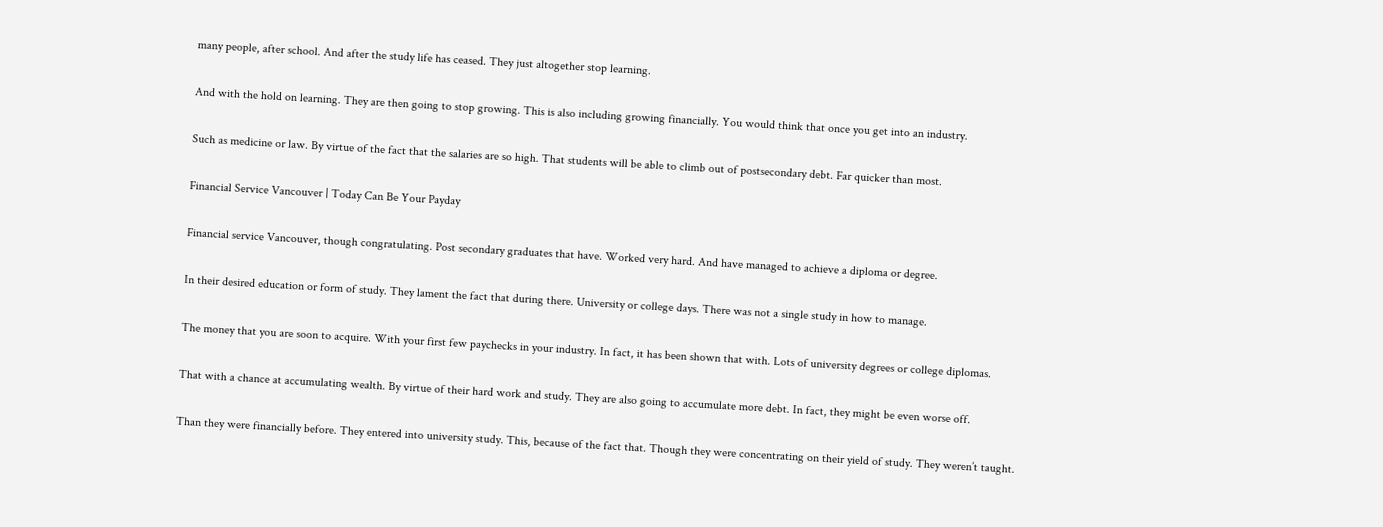many people, after school. And after the study life has ceased. They just altogether stop learning.

And with the hold on learning. They are then going to stop growing. This is also including growing financially. You would think that once you get into an industry.

Such as medicine or law. By virtue of the fact that the salaries are so high. That students will be able to climb out of postsecondary debt. Far quicker than most.

Financial Service Vancouver | Today Can Be Your Payday

Financial service Vancouver, though congratulating. Post secondary graduates that have. Worked very hard. And have managed to achieve a diploma or degree.

In their desired education or form of study. They lament the fact that during there. University or college days. There was not a single study in how to manage.

The money that you are soon to acquire. With your first few paychecks in your industry. In fact, it has been shown that with. Lots of university degrees or college diplomas.

That with a chance at accumulating wealth. By virtue of their hard work and study. They are also going to accumulate more debt. In fact, they might be even worse off.

Than they were financially before. They entered into university study. This, because of the fact that. Though they were concentrating on their yield of study. They weren’t taught.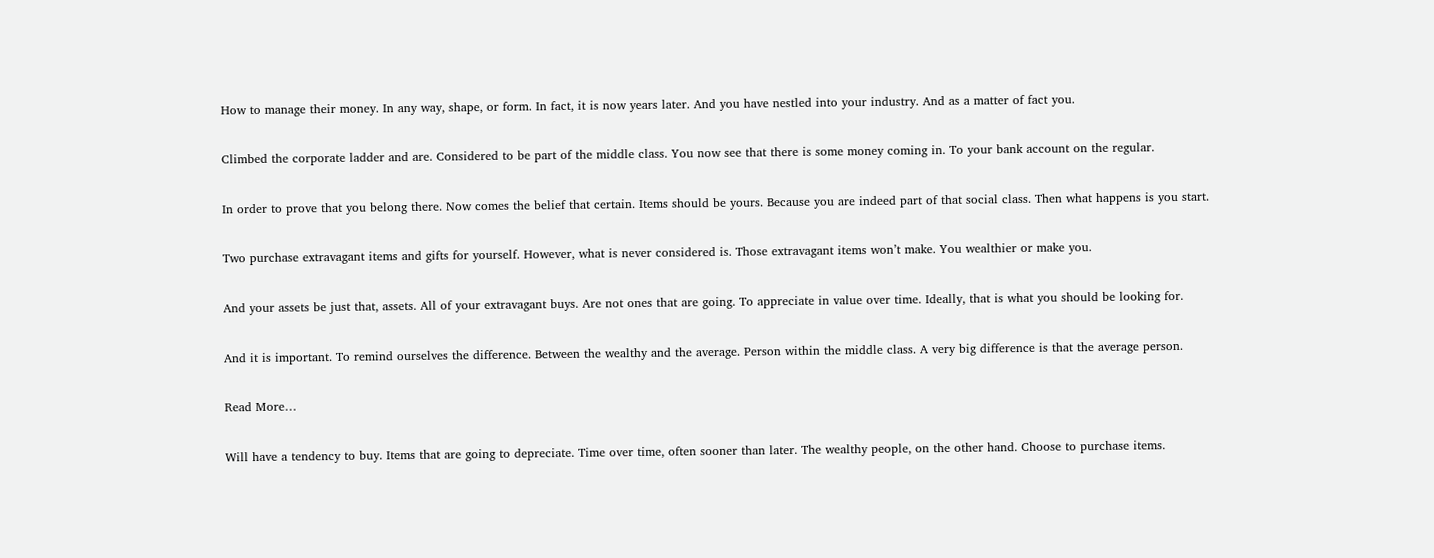How to manage their money. In any way, shape, or form. In fact, it is now years later. And you have nestled into your industry. And as a matter of fact you.

Climbed the corporate ladder and are. Considered to be part of the middle class. You now see that there is some money coming in. To your bank account on the regular.

In order to prove that you belong there. Now comes the belief that certain. Items should be yours. Because you are indeed part of that social class. Then what happens is you start.

Two purchase extravagant items and gifts for yourself. However, what is never considered is. Those extravagant items won’t make. You wealthier or make you.

And your assets be just that, assets. All of your extravagant buys. Are not ones that are going. To appreciate in value over time. Ideally, that is what you should be looking for.

And it is important. To remind ourselves the difference. Between the wealthy and the average. Person within the middle class. A very big difference is that the average person.

Read More…

Will have a tendency to buy. Items that are going to depreciate. Time over time, often sooner than later. The wealthy people, on the other hand. Choose to purchase items.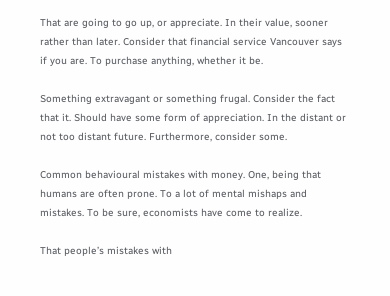That are going to go up, or appreciate. In their value, sooner rather than later. Consider that financial service Vancouver says if you are. To purchase anything, whether it be.

Something extravagant or something frugal. Consider the fact that it. Should have some form of appreciation. In the distant or not too distant future. Furthermore, consider some.

Common behavioural mistakes with money. One, being that humans are often prone. To a lot of mental mishaps and mistakes. To be sure, economists have come to realize.

That people’s mistakes with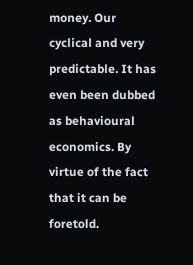money. Our cyclical and very predictable. It has even been dubbed as behavioural economics. By virtue of the fact that it can be foretold.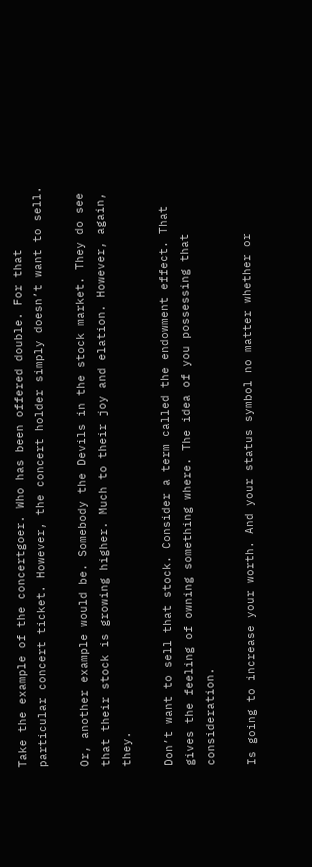Take the example of the concertgoer. Who has been offered double. For that particular concert ticket. However, the concert holder simply doesn’t want to sell.

Or, another example would be. Somebody the Devils in the stock market. They do see that their stock is growing higher. Much to their joy and elation. However, again, they.

Don’t want to sell that stock. Consider a term called the endowment effect. That gives the feeling of owning something where. The idea of you possessing that consideration.

Is going to increase your worth. And your status symbol no matter whether or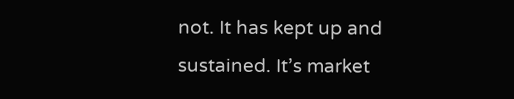not. It has kept up and sustained. It’s market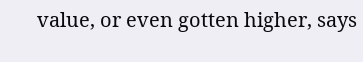value, or even gotten higher, says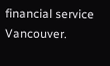financial service Vancouver.